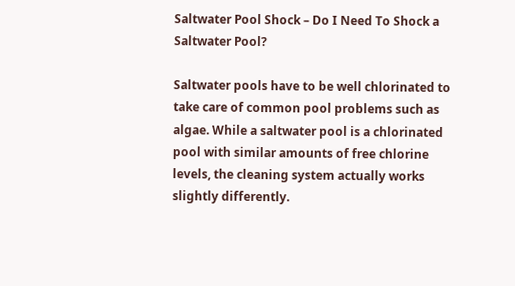Saltwater Pool Shock – Do I Need To Shock a Saltwater Pool?

Saltwater pools have to be well chlorinated to take care of common pool problems such as algae. While a saltwater pool is a chlorinated pool with similar amounts of free chlorine levels, the cleaning system actually works slightly differently.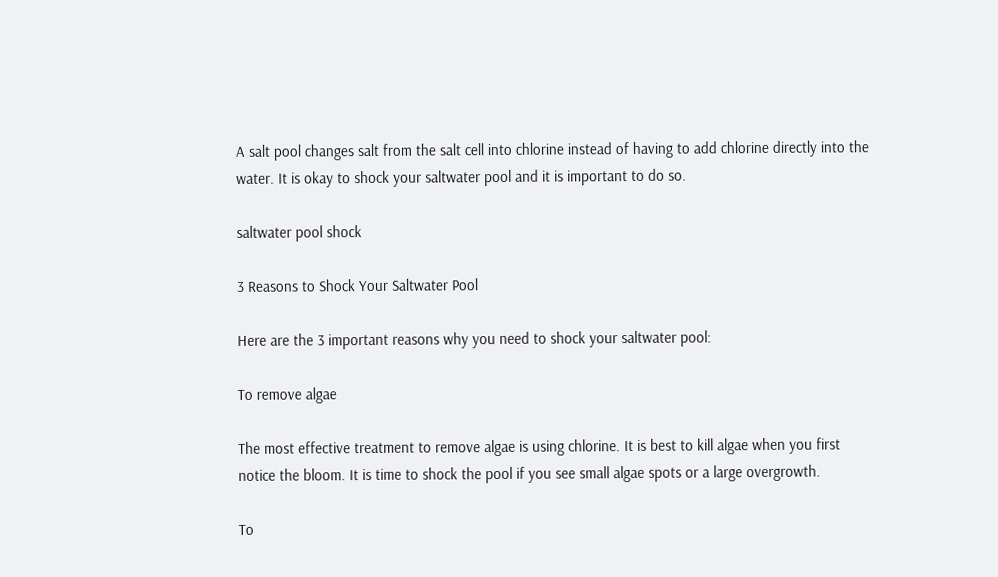A salt pool changes salt from the salt cell into chlorine instead of having to add chlorine directly into the water. It is okay to shock your saltwater pool and it is important to do so.

saltwater pool shock

3 Reasons to Shock Your Saltwater Pool

Here are the 3 important reasons why you need to shock your saltwater pool:

To remove algae

The most effective treatment to remove algae is using chlorine. It is best to kill algae when you first notice the bloom. It is time to shock the pool if you see small algae spots or a large overgrowth.

To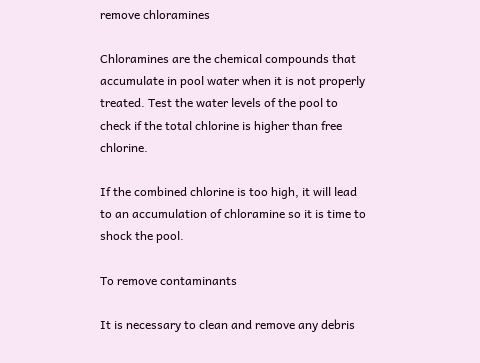remove chloramines

Chloramines are the chemical compounds that accumulate in pool water when it is not properly treated. Test the water levels of the pool to check if the total chlorine is higher than free chlorine.

If the combined chlorine is too high, it will lead to an accumulation of chloramine so it is time to shock the pool.

To remove contaminants

It is necessary to clean and remove any debris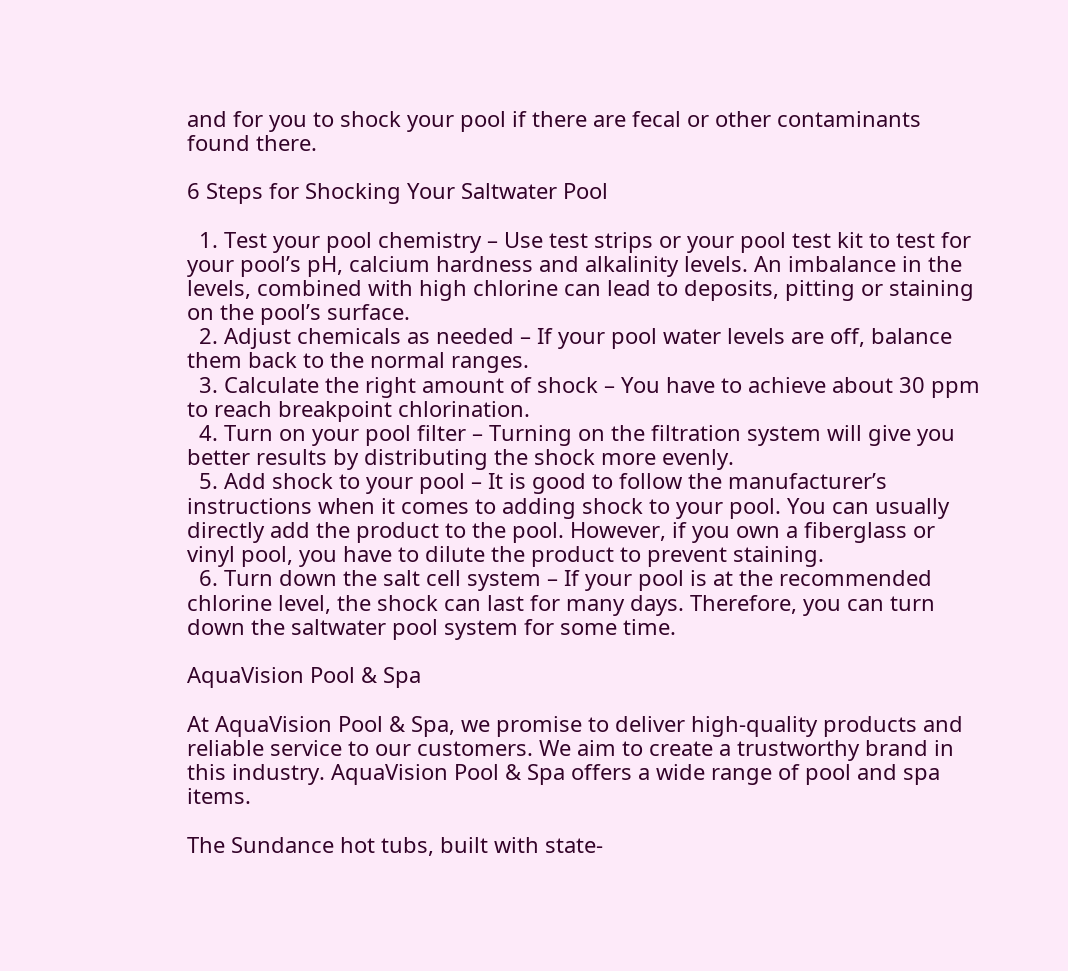and for you to shock your pool if there are fecal or other contaminants found there.

6 Steps for Shocking Your Saltwater Pool

  1. Test your pool chemistry – Use test strips or your pool test kit to test for your pool’s pH, calcium hardness and alkalinity levels. An imbalance in the levels, combined with high chlorine can lead to deposits, pitting or staining on the pool’s surface.
  2. Adjust chemicals as needed – If your pool water levels are off, balance them back to the normal ranges.
  3. Calculate the right amount of shock – You have to achieve about 30 ppm to reach breakpoint chlorination.
  4. Turn on your pool filter – Turning on the filtration system will give you better results by distributing the shock more evenly.
  5. Add shock to your pool – It is good to follow the manufacturer’s instructions when it comes to adding shock to your pool. You can usually directly add the product to the pool. However, if you own a fiberglass or vinyl pool, you have to dilute the product to prevent staining.
  6. Turn down the salt cell system – If your pool is at the recommended chlorine level, the shock can last for many days. Therefore, you can turn down the saltwater pool system for some time.

AquaVision Pool & Spa

At AquaVision Pool & Spa, we promise to deliver high-quality products and reliable service to our customers. We aim to create a trustworthy brand in this industry. AquaVision Pool & Spa offers a wide range of pool and spa items.

The Sundance hot tubs, built with state-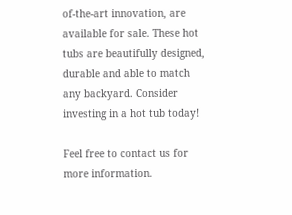of-the-art innovation, are available for sale. These hot tubs are beautifully designed, durable and able to match any backyard. Consider investing in a hot tub today!

Feel free to contact us for more information.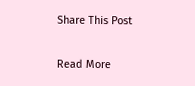Share This Post

Read More